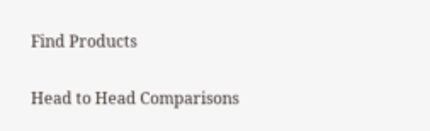Find Products

Head to Head Comparisons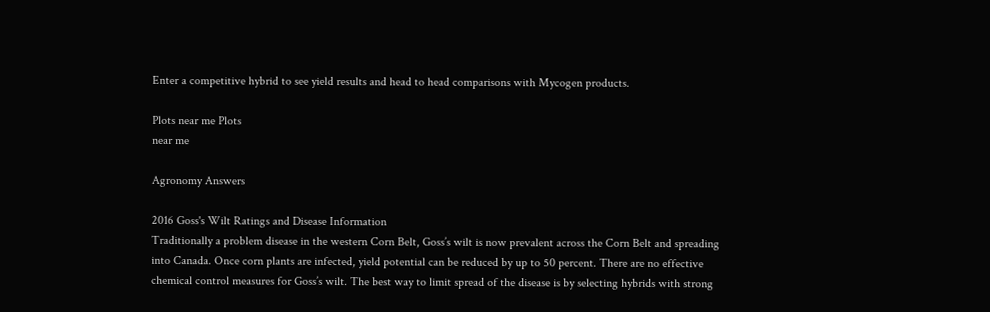Enter a competitive hybrid to see yield results and head to head comparisons with Mycogen products.

Plots near me Plots
near me

Agronomy Answers

2016 Goss's Wilt Ratings and Disease Information
Traditionally a problem disease in the western Corn Belt, Goss’s wilt is now prevalent across the Corn Belt and spreading into Canada. Once corn plants are infected, yield potential can be reduced by up to 50 percent. There are no effective chemical control measures for Goss’s wilt. The best way to limit spread of the disease is by selecting hybrids with strong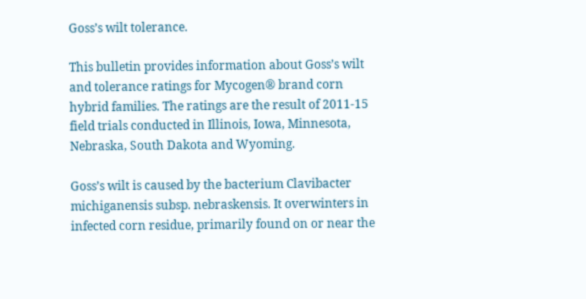Goss’s wilt tolerance.

This bulletin provides information about Goss’s wilt and tolerance ratings for Mycogen® brand corn hybrid families. The ratings are the result of 2011-15 field trials conducted in Illinois, Iowa, Minnesota, Nebraska, South Dakota and Wyoming.

Goss’s wilt is caused by the bacterium Clavibacter michiganensis subsp. nebraskensis. It overwinters in infected corn residue, primarily found on or near the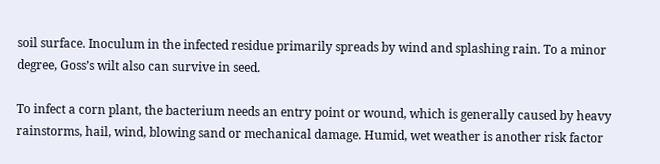soil surface. Inoculum in the infected residue primarily spreads by wind and splashing rain. To a minor degree, Goss’s wilt also can survive in seed.

To infect a corn plant, the bacterium needs an entry point or wound, which is generally caused by heavy rainstorms, hail, wind, blowing sand or mechanical damage. Humid, wet weather is another risk factor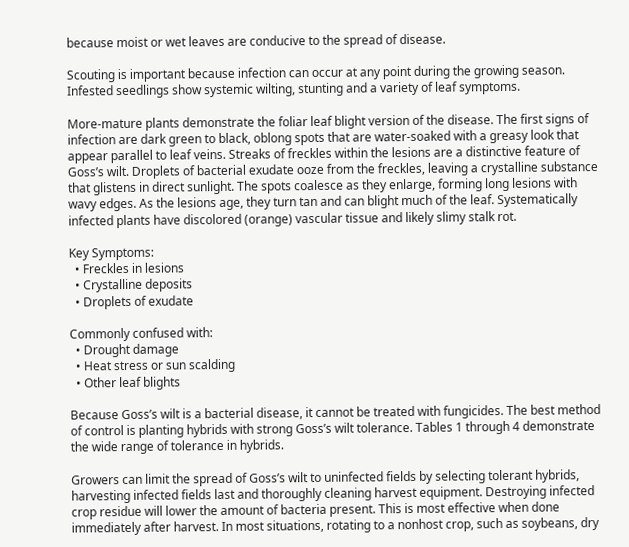because moist or wet leaves are conducive to the spread of disease.

Scouting is important because infection can occur at any point during the growing season. Infested seedlings show systemic wilting, stunting and a variety of leaf symptoms.

More-mature plants demonstrate the foliar leaf blight version of the disease. The first signs of infection are dark green to black, oblong spots that are water-soaked with a greasy look that appear parallel to leaf veins. Streaks of freckles within the lesions are a distinctive feature of Goss’s wilt. Droplets of bacterial exudate ooze from the freckles, leaving a crystalline substance that glistens in direct sunlight. The spots coalesce as they enlarge, forming long lesions with wavy edges. As the lesions age, they turn tan and can blight much of the leaf. Systematically infected plants have discolored (orange) vascular tissue and likely slimy stalk rot.

Key Symptoms:
  • Freckles in lesions
  • Crystalline deposits
  • Droplets of exudate

Commonly confused with:
  • Drought damage
  • Heat stress or sun scalding
  • Other leaf blights

Because Goss’s wilt is a bacterial disease, it cannot be treated with fungicides. The best method of control is planting hybrids with strong Goss’s wilt tolerance. Tables 1 through 4 demonstrate the wide range of tolerance in hybrids.

Growers can limit the spread of Goss’s wilt to uninfected fields by selecting tolerant hybrids, harvesting infected fields last and thoroughly cleaning harvest equipment. Destroying infected crop residue will lower the amount of bacteria present. This is most effective when done immediately after harvest. In most situations, rotating to a nonhost crop, such as soybeans, dry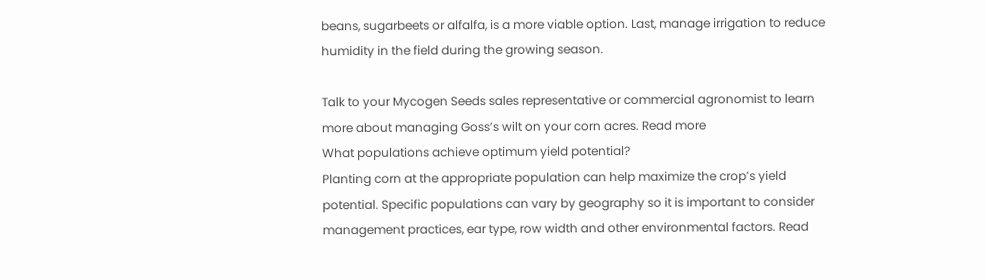beans, sugarbeets or alfalfa, is a more viable option. Last, manage irrigation to reduce humidity in the field during the growing season.

Talk to your Mycogen Seeds sales representative or commercial agronomist to learn more about managing Goss’s wilt on your corn acres. Read more
What populations achieve optimum yield potential?
Planting corn at the appropriate population can help maximize the crop’s yield potential. Specific populations can vary by geography so it is important to consider management practices, ear type, row width and other environmental factors. Read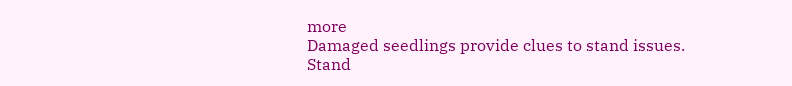more
Damaged seedlings provide clues to stand issues.
Stand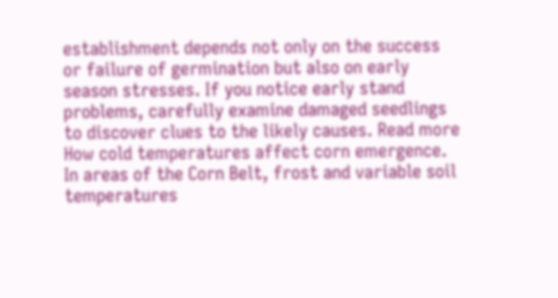establishment depends not only on the success or failure of germination but also on early season stresses. If you notice early stand problems, carefully examine damaged seedlings to discover clues to the likely causes. Read more
How cold temperatures affect corn emergence.
In areas of the Corn Belt, frost and variable soil temperatures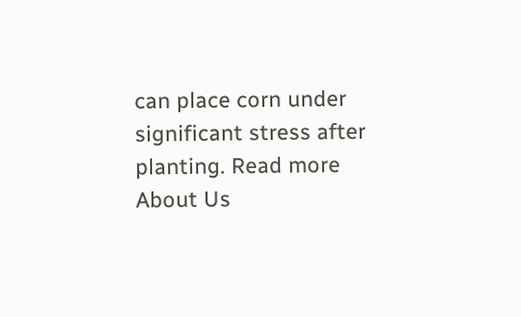can place corn under significant stress after planting. Read more
About Us